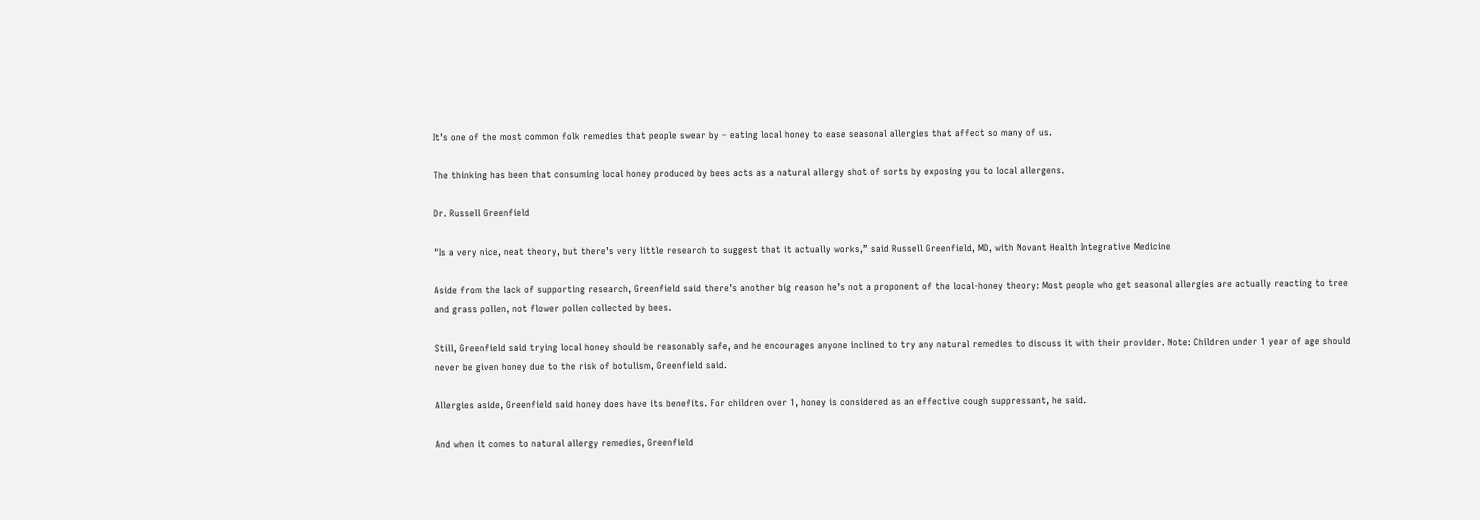It’s one of the most common folk remedies that people swear by – eating local honey to ease seasonal allergies that affect so many of us.

The thinking has been that consuming local honey produced by bees acts as a natural allergy shot of sorts by exposing you to local allergens.

Dr. Russell Greenfield

"Is a very nice, neat theory, but there’s very little research to suggest that it actually works,” said Russell Greenfield, MD, with Novant Health Integrative Medicine

Aside from the lack of supporting research, Greenfield said there’s another big reason he’s not a proponent of the local-honey theory: Most people who get seasonal allergies are actually reacting to tree and grass pollen, not flower pollen collected by bees.

Still, Greenfield said trying local honey should be reasonably safe, and he encourages anyone inclined to try any natural remedies to discuss it with their provider. Note: Children under 1 year of age should never be given honey due to the risk of botulism, Greenfield said.

Allergies aside, Greenfield said honey does have its benefits. For children over 1, honey is considered as an effective cough suppressant, he said.

And when it comes to natural allergy remedies, Greenfield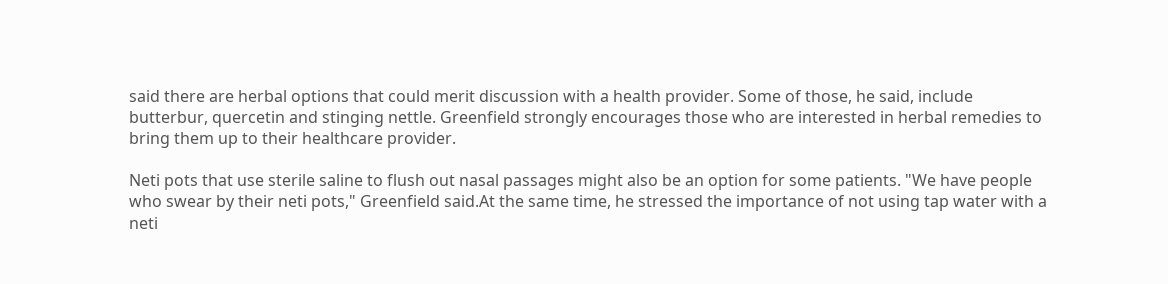said there are herbal options that could merit discussion with a health provider. Some of those, he said, include butterbur, quercetin and stinging nettle. Greenfield strongly encourages those who are interested in herbal remedies to bring them up to their healthcare provider.

Neti pots that use sterile saline to flush out nasal passages might also be an option for some patients. "We have people who swear by their neti pots," Greenfield said.At the same time, he stressed the importance of not using tap water with a neti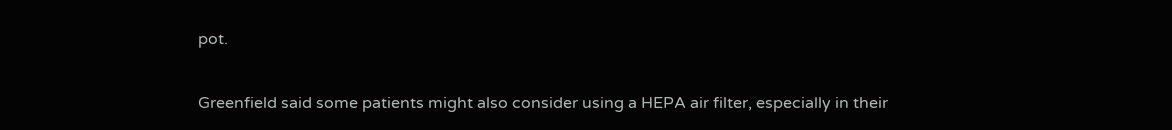pot.

Greenfield said some patients might also consider using a HEPA air filter, especially in their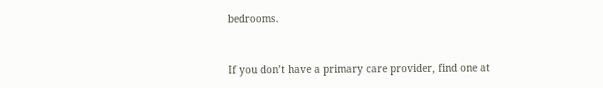bedrooms.


If you don’t have a primary care provider, find one at